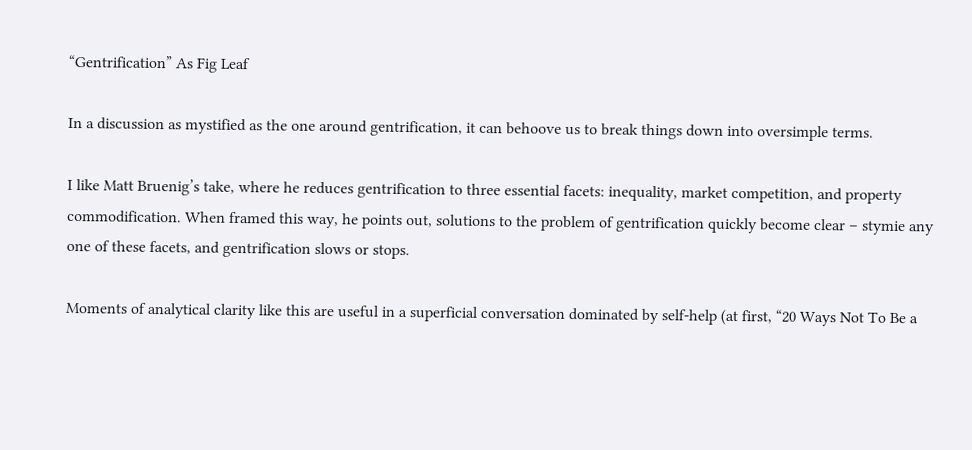“Gentrification” As Fig Leaf

In a discussion as mystified as the one around gentrification, it can behoove us to break things down into oversimple terms.

I like Matt Bruenig’s take, where he reduces gentrification to three essential facets: inequality, market competition, and property commodification. When framed this way, he points out, solutions to the problem of gentrification quickly become clear – stymie any one of these facets, and gentrification slows or stops.

Moments of analytical clarity like this are useful in a superficial conversation dominated by self-help (at first, “20 Ways Not To Be a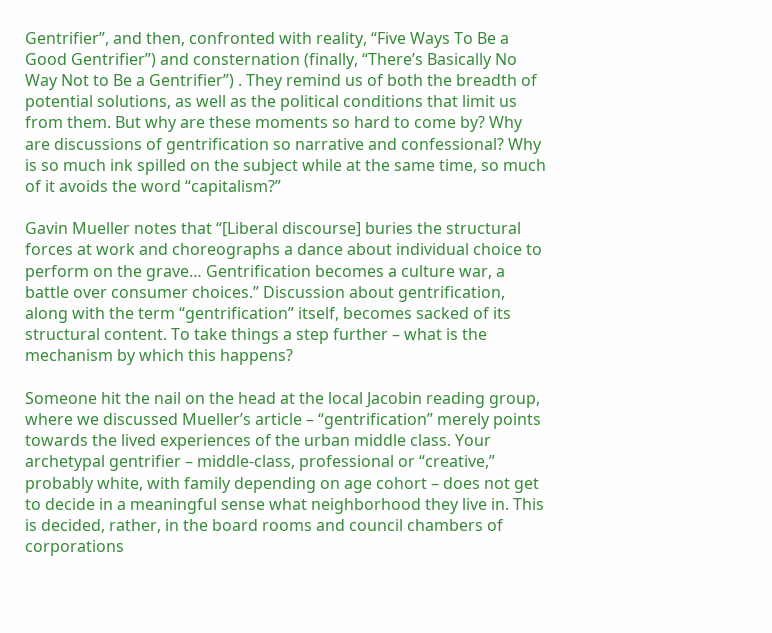Gentrifier”, and then, confronted with reality, “Five Ways To Be a Good Gentrifier”) and consternation (finally, “There’s Basically No Way Not to Be a Gentrifier”) . They remind us of both the breadth of potential solutions, as well as the political conditions that limit us from them. But why are these moments so hard to come by? Why are discussions of gentrification so narrative and confessional? Why is so much ink spilled on the subject while at the same time, so much of it avoids the word “capitalism?”

Gavin Mueller notes that “[Liberal discourse] buries the structural forces at work and choreographs a dance about individual choice to perform on the grave… Gentrification becomes a culture war, a battle over consumer choices.” Discussion about gentrification, along with the term “gentrification” itself, becomes sacked of its structural content. To take things a step further – what is the mechanism by which this happens?

Someone hit the nail on the head at the local Jacobin reading group, where we discussed Mueller’s article – “gentrification” merely points towards the lived experiences of the urban middle class. Your archetypal gentrifier – middle-class, professional or “creative,” probably white, with family depending on age cohort – does not get to decide in a meaningful sense what neighborhood they live in. This is decided, rather, in the board rooms and council chambers of corporations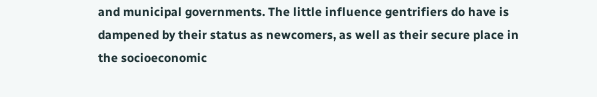and municipal governments. The little influence gentrifiers do have is dampened by their status as newcomers, as well as their secure place in the socioeconomic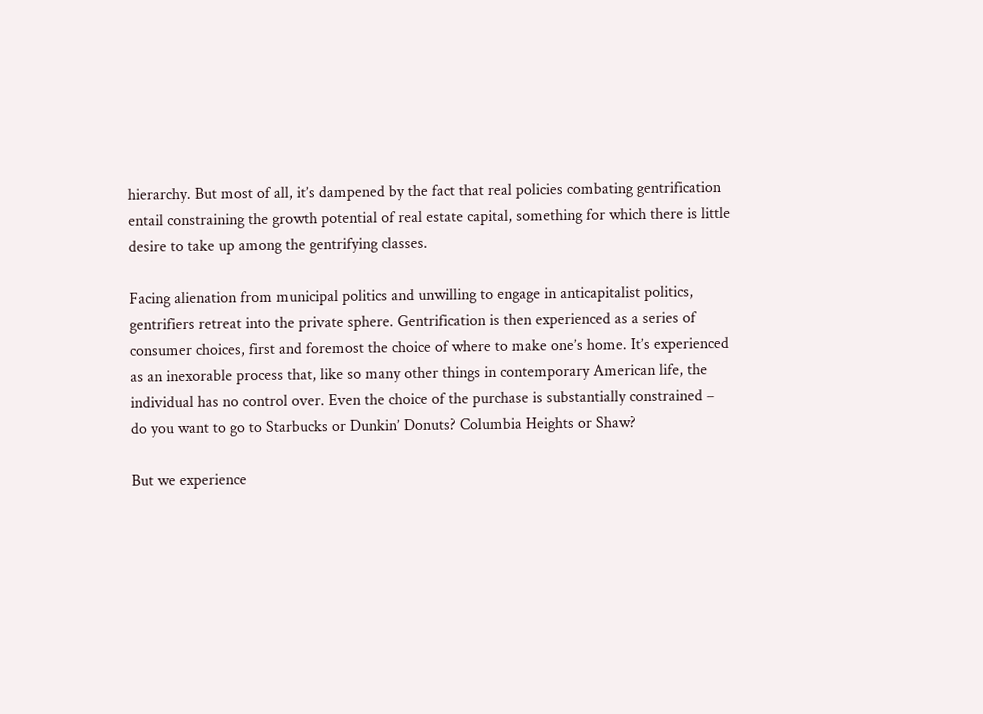hierarchy. But most of all, it’s dampened by the fact that real policies combating gentrification entail constraining the growth potential of real estate capital, something for which there is little desire to take up among the gentrifying classes.

Facing alienation from municipal politics and unwilling to engage in anticapitalist politics, gentrifiers retreat into the private sphere. Gentrification is then experienced as a series of consumer choices, first and foremost the choice of where to make one’s home. It’s experienced as an inexorable process that, like so many other things in contemporary American life, the individual has no control over. Even the choice of the purchase is substantially constrained – do you want to go to Starbucks or Dunkin’ Donuts? Columbia Heights or Shaw?

But we experience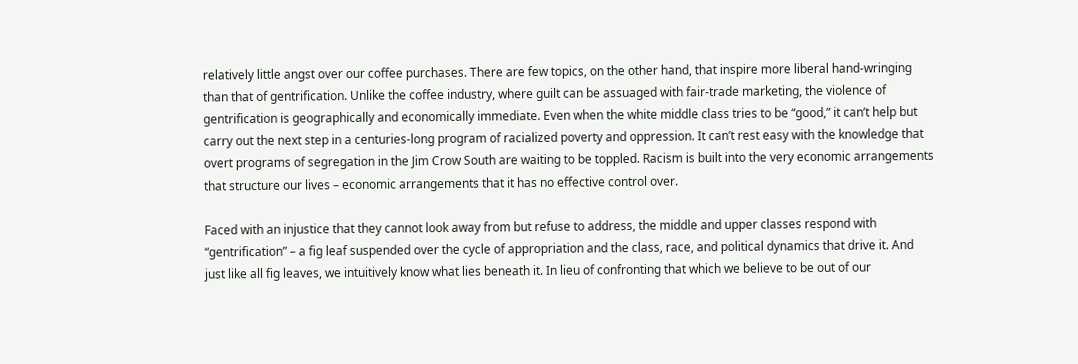relatively little angst over our coffee purchases. There are few topics, on the other hand, that inspire more liberal hand-wringing than that of gentrification. Unlike the coffee industry, where guilt can be assuaged with fair-trade marketing, the violence of gentrification is geographically and economically immediate. Even when the white middle class tries to be “good,” it can’t help but carry out the next step in a centuries-long program of racialized poverty and oppression. It can’t rest easy with the knowledge that overt programs of segregation in the Jim Crow South are waiting to be toppled. Racism is built into the very economic arrangements that structure our lives – economic arrangements that it has no effective control over.

Faced with an injustice that they cannot look away from but refuse to address, the middle and upper classes respond with “gentrification” – a fig leaf suspended over the cycle of appropriation and the class, race, and political dynamics that drive it. And just like all fig leaves, we intuitively know what lies beneath it. In lieu of confronting that which we believe to be out of our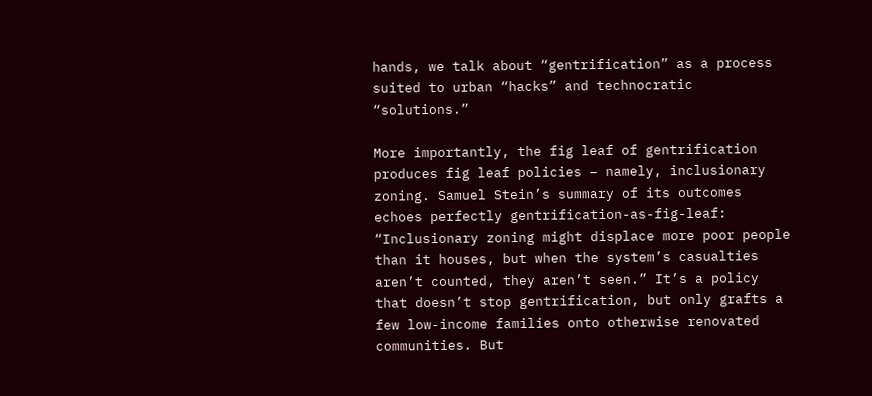hands, we talk about “gentrification” as a process suited to urban “hacks” and technocratic “solutions.”

More importantly, the fig leaf of gentrification produces fig leaf policies – namely, inclusionary zoning. Samuel Stein’s summary of its outcomes echoes perfectly gentrification-as-fig-leaf: “Inclusionary zoning might displace more poor people than it houses, but when the system’s casualties aren’t counted, they aren’t seen.” It’s a policy that doesn’t stop gentrification, but only grafts a few low-income families onto otherwise renovated communities. But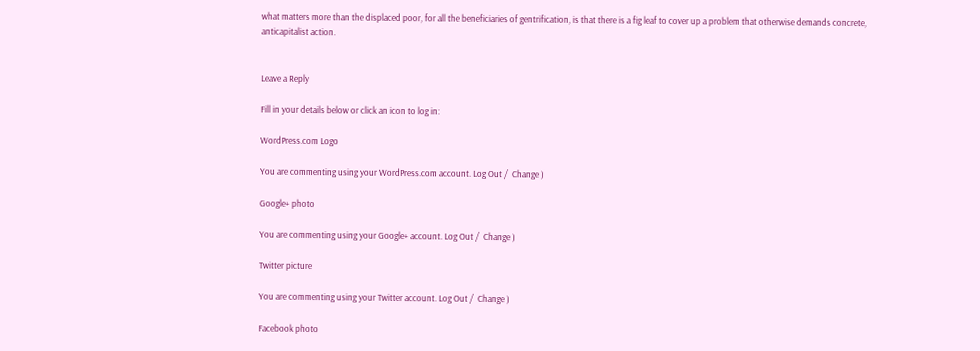what matters more than the displaced poor, for all the beneficiaries of gentrification, is that there is a fig leaf to cover up a problem that otherwise demands concrete, anticapitalist action.


Leave a Reply

Fill in your details below or click an icon to log in:

WordPress.com Logo

You are commenting using your WordPress.com account. Log Out /  Change )

Google+ photo

You are commenting using your Google+ account. Log Out /  Change )

Twitter picture

You are commenting using your Twitter account. Log Out /  Change )

Facebook photo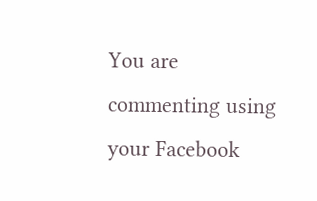You are commenting using your Facebook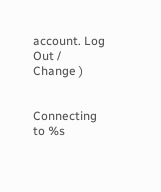account. Log Out /  Change )


Connecting to %s